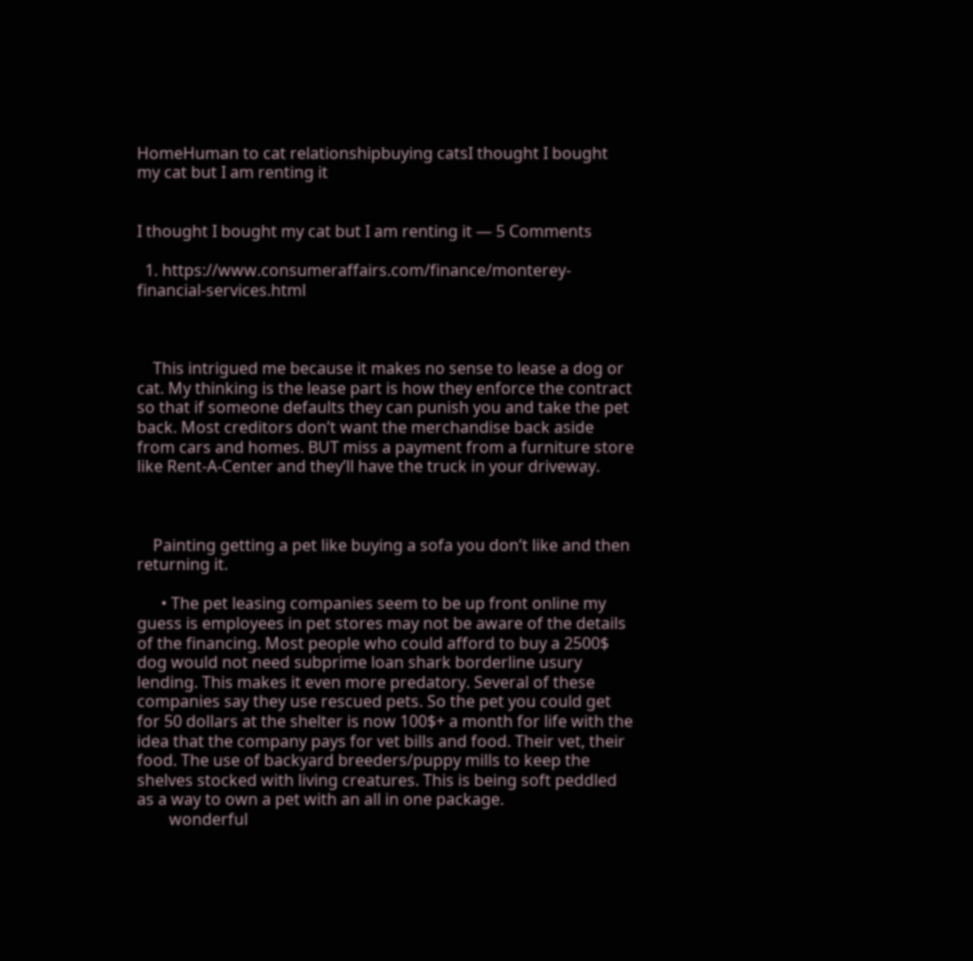HomeHuman to cat relationshipbuying catsI thought I bought my cat but I am renting it


I thought I bought my cat but I am renting it — 5 Comments

  1. https://www.consumeraffairs.com/finance/monterey-financial-services.html



    This intrigued me because it makes no sense to lease a dog or cat. My thinking is the lease part is how they enforce the contract so that if someone defaults they can punish you and take the pet back. Most creditors don’t want the merchandise back aside from cars and homes. BUT miss a payment from a furniture store like Rent-A-Center and they’ll have the truck in your driveway.



    Painting getting a pet like buying a sofa you don’t like and then returning it.

      • The pet leasing companies seem to be up front online my guess is employees in pet stores may not be aware of the details of the financing. Most people who could afford to buy a 2500$ dog would not need subprime loan shark borderline usury lending. This makes it even more predatory. Several of these companies say they use rescued pets. So the pet you could get for 50 dollars at the shelter is now 100$+ a month for life with the idea that the company pays for vet bills and food. Their vet, their food. The use of backyard breeders/puppy mills to keep the shelves stocked with living creatures. This is being soft peddled as a way to own a pet with an all in one package.
        wonderful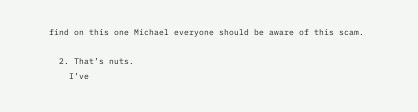find on this one Michael everyone should be aware of this scam.

  2. That’s nuts.
    I’ve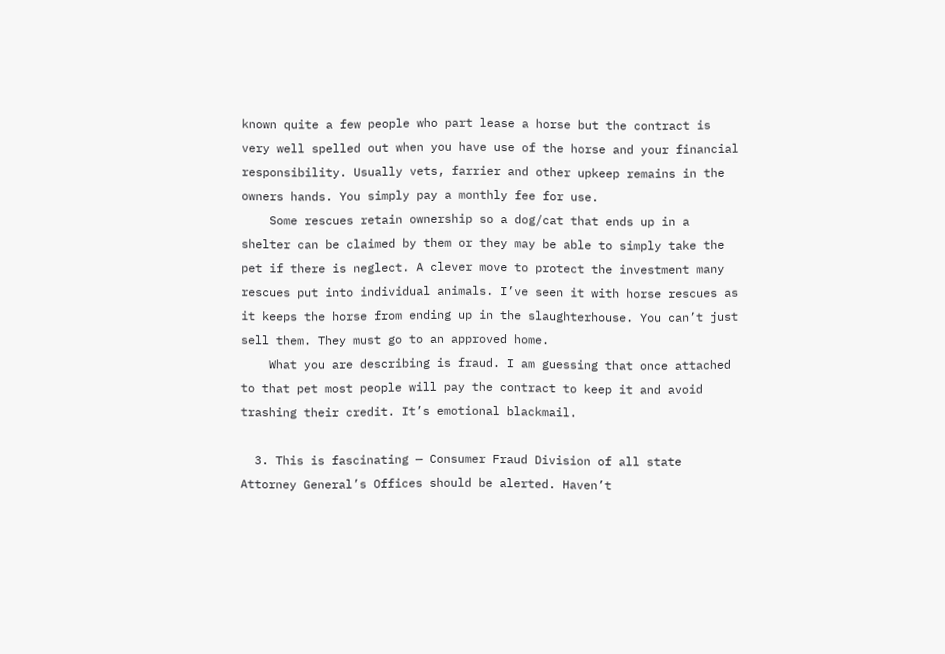known quite a few people who part lease a horse but the contract is very well spelled out when you have use of the horse and your financial responsibility. Usually vets, farrier and other upkeep remains in the owners hands. You simply pay a monthly fee for use.
    Some rescues retain ownership so a dog/cat that ends up in a shelter can be claimed by them or they may be able to simply take the pet if there is neglect. A clever move to protect the investment many rescues put into individual animals. I’ve seen it with horse rescues as it keeps the horse from ending up in the slaughterhouse. You can’t just sell them. They must go to an approved home.
    What you are describing is fraud. I am guessing that once attached to that pet most people will pay the contract to keep it and avoid trashing their credit. It’s emotional blackmail.

  3. This is fascinating — Consumer Fraud Division of all state Attorney General’s Offices should be alerted. Haven’t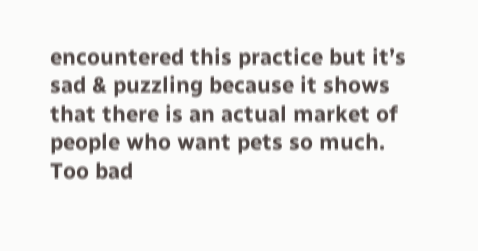encountered this practice but it’s sad & puzzling because it shows that there is an actual market of people who want pets so much. Too bad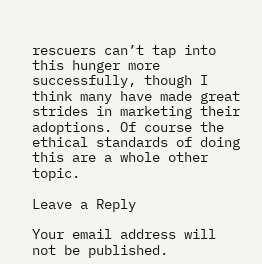rescuers can’t tap into this hunger more successfully, though I think many have made great strides in marketing their adoptions. Of course the ethical standards of doing this are a whole other topic.

Leave a Reply

Your email address will not be published.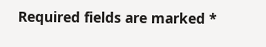Required fields are marked *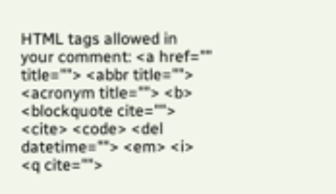HTML tags allowed in your comment: <a href="" title=""> <abbr title=""> <acronym title=""> <b> <blockquote cite=""> <cite> <code> <del datetime=""> <em> <i> <q cite="">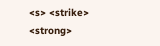<s> <strike> <strong>